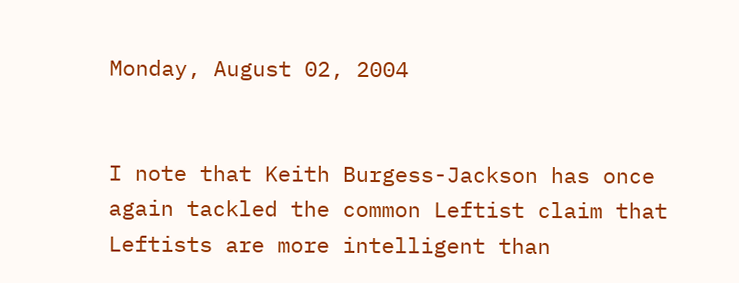Monday, August 02, 2004


I note that Keith Burgess-Jackson has once again tackled the common Leftist claim that Leftists are more intelligent than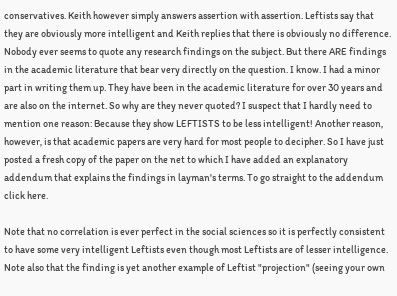conservatives. Keith however simply answers assertion with assertion. Leftists say that they are obviously more intelligent and Keith replies that there is obviously no difference. Nobody ever seems to quote any research findings on the subject. But there ARE findings in the academic literature that bear very directly on the question. I know. I had a minor part in writing them up. They have been in the academic literature for over 30 years and are also on the internet. So why are they never quoted? I suspect that I hardly need to mention one reason: Because they show LEFTISTS to be less intelligent! Another reason, however, is that academic papers are very hard for most people to decipher. So I have just posted a fresh copy of the paper on the net to which I have added an explanatory addendum that explains the findings in layman's terms. To go straight to the addendum click here.

Note that no correlation is ever perfect in the social sciences so it is perfectly consistent to have some very intelligent Leftists even though most Leftists are of lesser intelligence. Note also that the finding is yet another example of Leftist "projection" (seeing your own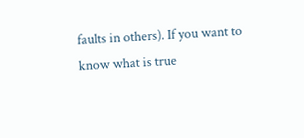faults in others). If you want to know what is true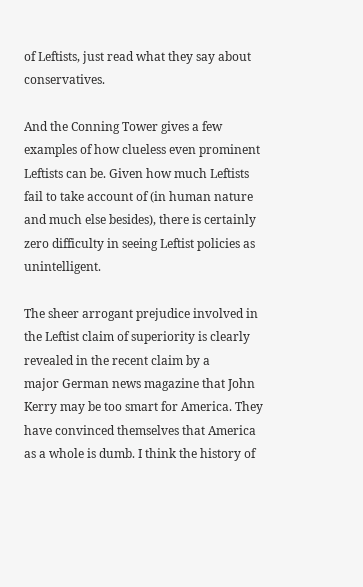of Leftists, just read what they say about conservatives.

And the Conning Tower gives a few examples of how clueless even prominent Leftists can be. Given how much Leftists fail to take account of (in human nature and much else besides), there is certainly zero difficulty in seeing Leftist policies as unintelligent.

The sheer arrogant prejudice involved in the Leftist claim of superiority is clearly revealed in the recent claim by a
major German news magazine that John Kerry may be too smart for America. They have convinced themselves that America as a whole is dumb. I think the history of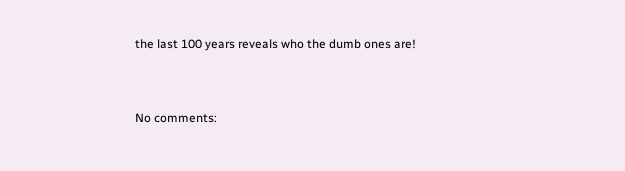the last 100 years reveals who the dumb ones are!


No comments: